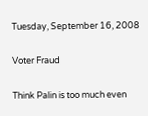Tuesday, September 16, 2008

Voter Fraud

Think Palin is too much even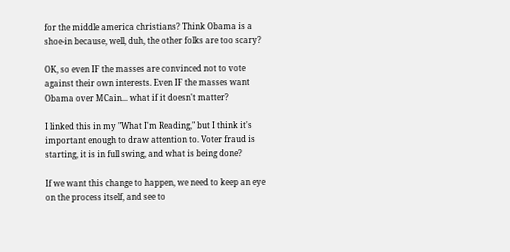for the middle america christians? Think Obama is a shoe-in because, well, duh, the other folks are too scary?

OK, so even IF the masses are convinced not to vote against their own interests. Even IF the masses want Obama over MCain... what if it doesn't matter?

I linked this in my "What I'm Reading," but I think it's important enough to draw attention to. Voter fraud is starting, it is in full swing, and what is being done?

If we want this change to happen, we need to keep an eye on the process itself, and see to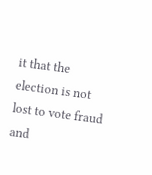it that the election is not lost to vote fraud and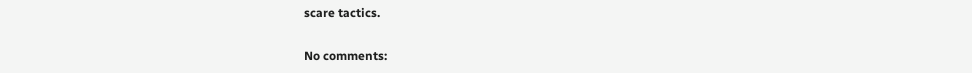scare tactics.

No comments: